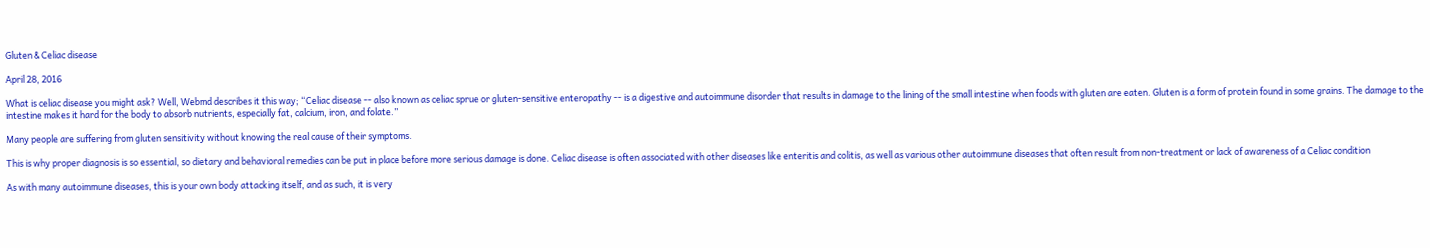Gluten & Celiac disease

April 28, 2016

What is celiac disease you might ask? Well, Webmd describes it this way; “Celiac disease -- also known as celiac sprue or gluten-sensitive enteropathy -- is a digestive and autoimmune disorder that results in damage to the lining of the small intestine when foods with gluten are eaten. Gluten is a form of protein found in some grains. The damage to the intestine makes it hard for the body to absorb nutrients, especially fat, calcium, iron, and folate.”

Many people are suffering from gluten sensitivity without knowing the real cause of their symptoms.

This is why proper diagnosis is so essential, so dietary and behavioral remedies can be put in place before more serious damage is done. Celiac disease is often associated with other diseases like enteritis and colitis, as well as various other autoimmune diseases that often result from non-treatment or lack of awareness of a Celiac condition

As with many autoimmune diseases, this is your own body attacking itself, and as such, it is very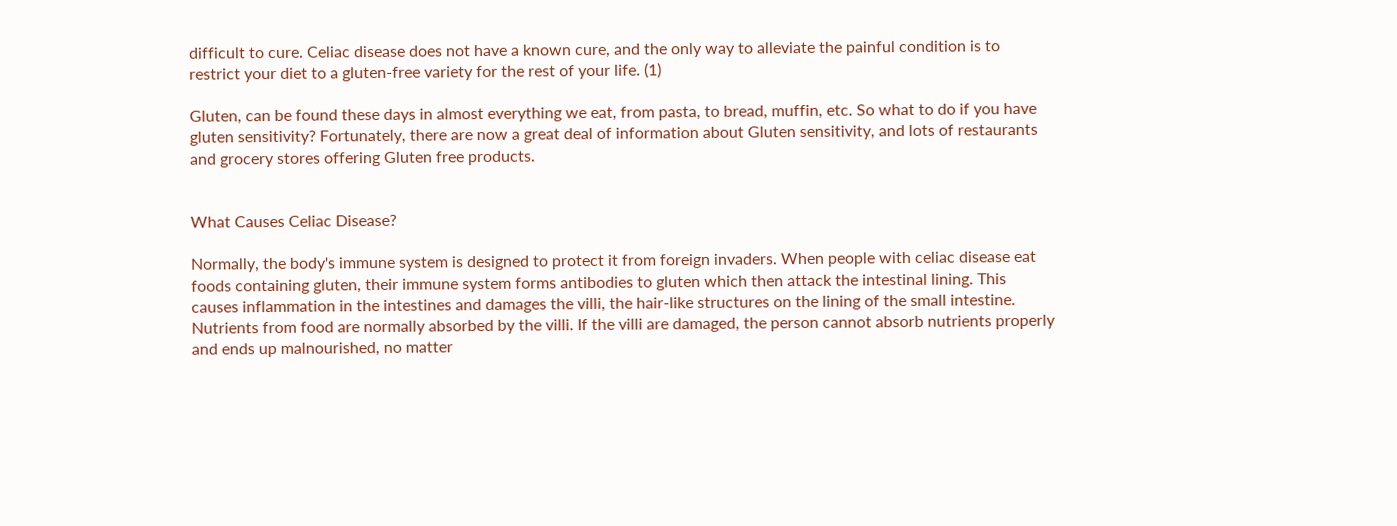difficult to cure. Celiac disease does not have a known cure, and the only way to alleviate the painful condition is to restrict your diet to a gluten-free variety for the rest of your life. (1)

Gluten, can be found these days in almost everything we eat, from pasta, to bread, muffin, etc. So what to do if you have gluten sensitivity? Fortunately, there are now a great deal of information about Gluten sensitivity, and lots of restaurants and grocery stores offering Gluten free products.


What Causes Celiac Disease?

Normally, the body's immune system is designed to protect it from foreign invaders. When people with celiac disease eat foods containing gluten, their immune system forms antibodies to gluten which then attack the intestinal lining. This causes inflammation in the intestines and damages the villi, the hair-like structures on the lining of the small intestine. Nutrients from food are normally absorbed by the villi. If the villi are damaged, the person cannot absorb nutrients properly and ends up malnourished, no matter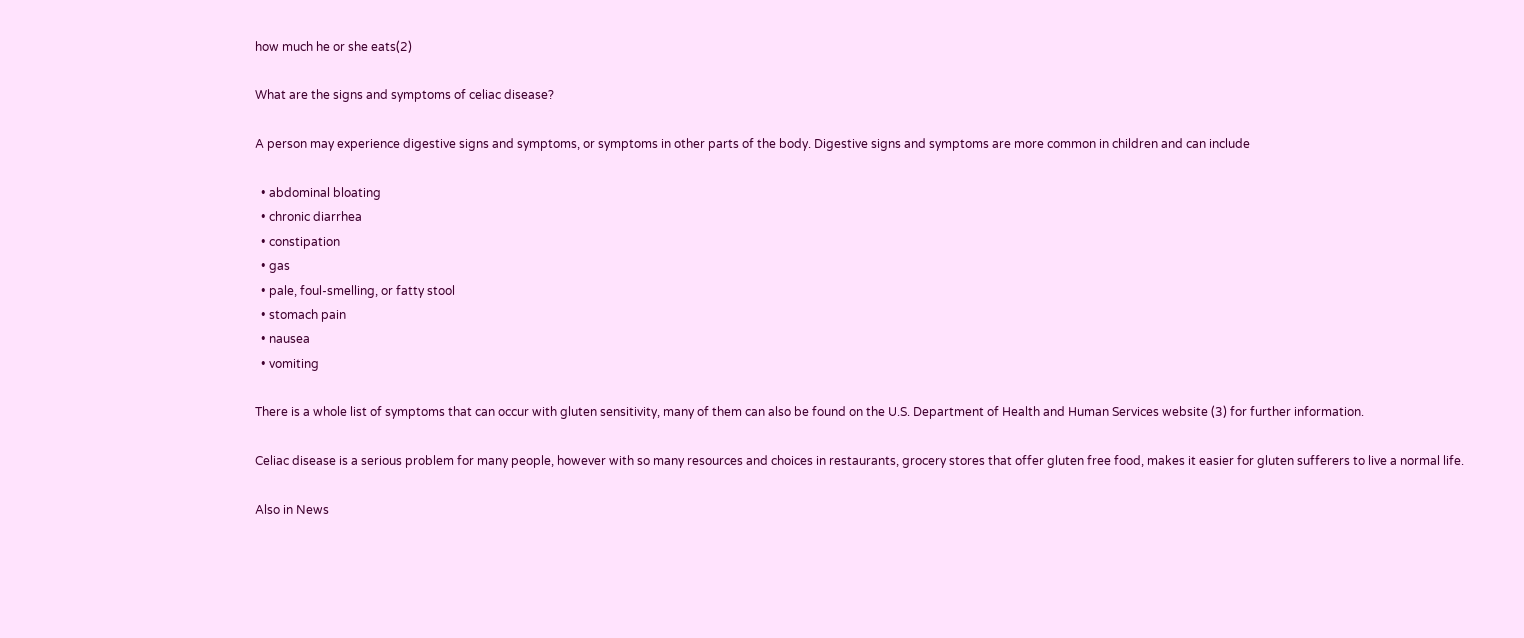how much he or she eats(2)

What are the signs and symptoms of celiac disease?

A person may experience digestive signs and symptoms, or symptoms in other parts of the body. Digestive signs and symptoms are more common in children and can include

  • abdominal bloating
  • chronic diarrhea
  • constipation
  • gas
  • pale, foul-smelling, or fatty stool
  • stomach pain
  • nausea
  • vomiting

There is a whole list of symptoms that can occur with gluten sensitivity, many of them can also be found on the U.S. Department of Health and Human Services website (3) for further information.

Celiac disease is a serious problem for many people, however with so many resources and choices in restaurants, grocery stores that offer gluten free food, makes it easier for gluten sufferers to live a normal life.

Also in News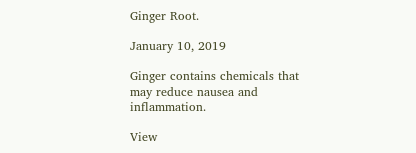Ginger Root.

January 10, 2019

Ginger contains chemicals that may reduce nausea and inflammation.

View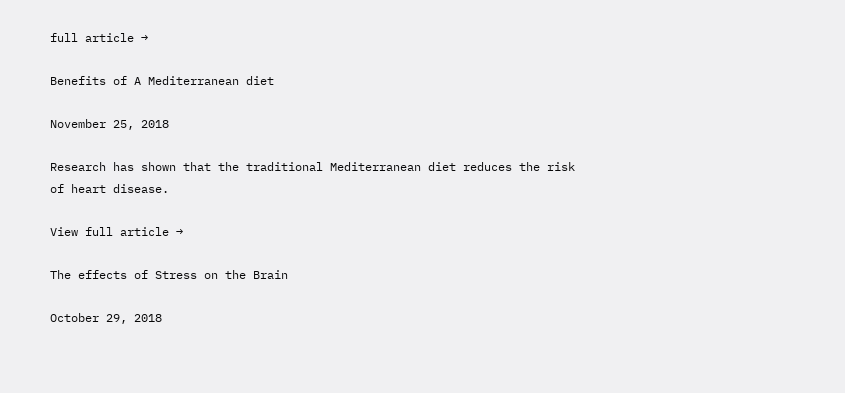full article →

Benefits of A Mediterranean diet

November 25, 2018

Research has shown that the traditional Mediterranean diet reduces the risk of heart disease.

View full article →

The effects of Stress on the Brain

October 29, 2018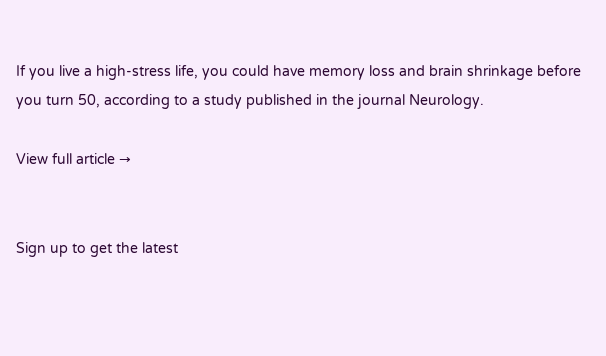If you live a high-stress life, you could have memory loss and brain shrinkage before you turn 50, according to a study published in the journal Neurology.

View full article →


Sign up to get the latest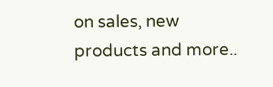on sales, new products and more..